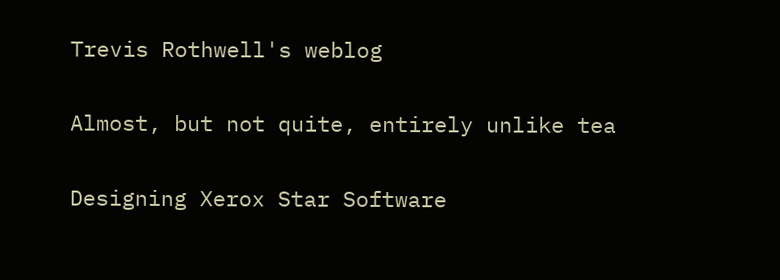Trevis Rothwell's weblog

Almost, but not quite, entirely unlike tea

Designing Xerox Star Software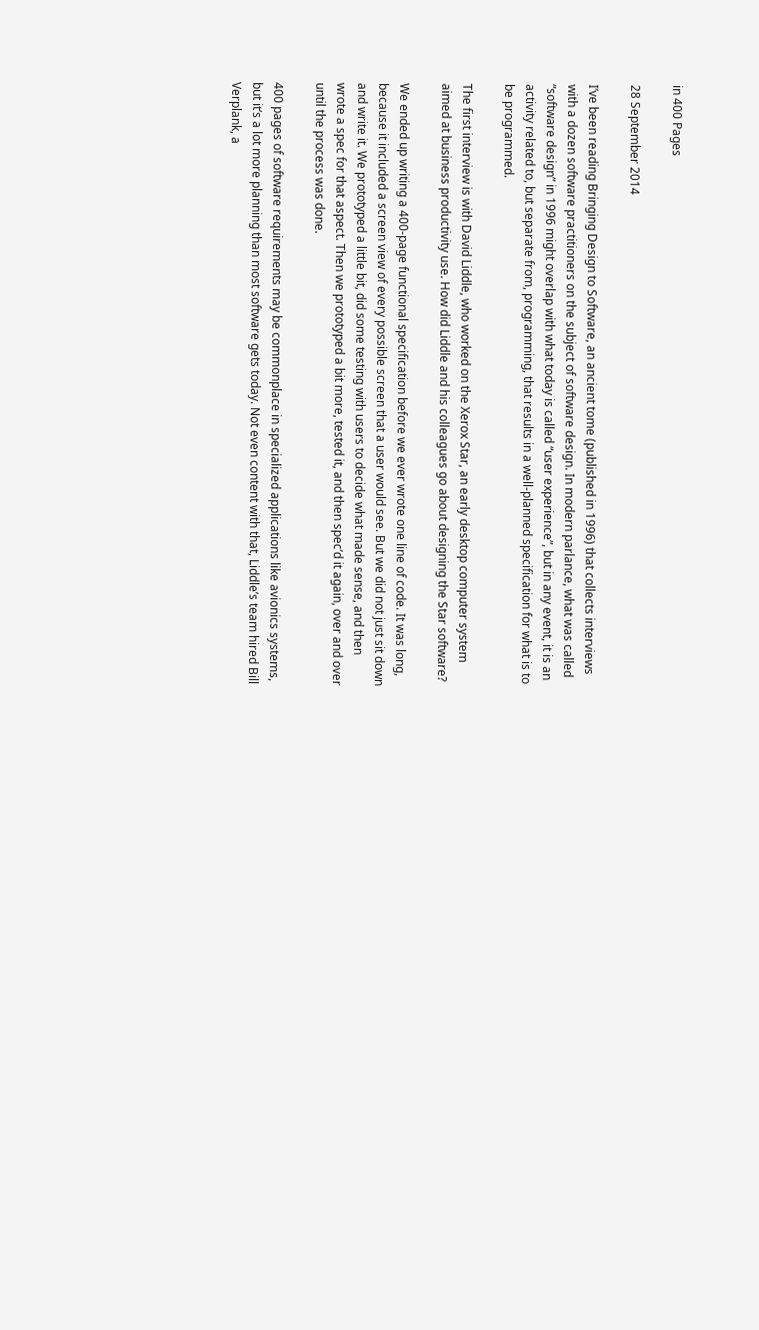in 400 Pages

28 September 2014

I’ve been reading Bringing Design to Software, an ancient tome (published in 1996) that collects interviews with a dozen software practitioners on the subject of software design. In modern parlance, what was called “software design” in 1996 might overlap with what today is called “user experience”, but in any event, it is an activity related to, but separate from, programming, that results in a well-planned specification for what is to be programmed.

The first interview is with David Liddle, who worked on the Xerox Star, an early desktop computer system aimed at business productivity use. How did Liddle and his colleagues go about designing the Star software?

We ended up writing a 400-page functional specification before we ever wrote one line of code. It was long, because it included a screen view of every possible screen that a user would see. But we did not just sit down and write it. We prototyped a little bit, did some testing with users to decide what made sense, and then wrote a spec for that aspect. Then we prototyped a bit more, tested it, and then spec’d it again, over and over until the process was done.

400 pages of software requirements may be commonplace in specialized applications like avionics systems, but it’s a lot more planning than most software gets today. Not even content with that, Liddle’s team hired Bill Verplank, a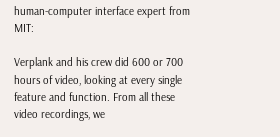human-computer interface expert from MIT:

Verplank and his crew did 600 or 700 hours of video, looking at every single feature and function. From all these video recordings, we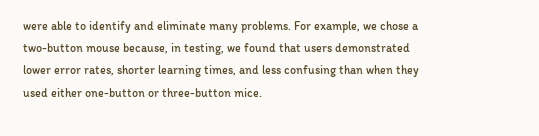were able to identify and eliminate many problems. For example, we chose a two-button mouse because, in testing, we found that users demonstrated lower error rates, shorter learning times, and less confusing than when they used either one-button or three-button mice.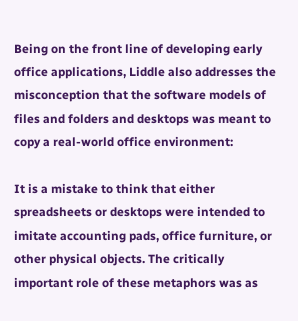Being on the front line of developing early office applications, Liddle also addresses the misconception that the software models of files and folders and desktops was meant to copy a real-world office environment:

It is a mistake to think that either spreadsheets or desktops were intended to imitate accounting pads, office furniture, or other physical objects. The critically important role of these metaphors was as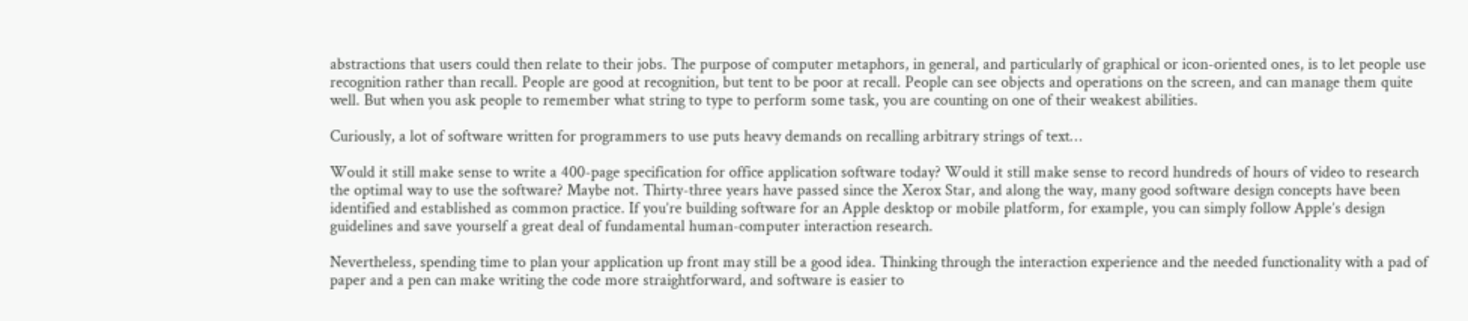abstractions that users could then relate to their jobs. The purpose of computer metaphors, in general, and particularly of graphical or icon-oriented ones, is to let people use recognition rather than recall. People are good at recognition, but tent to be poor at recall. People can see objects and operations on the screen, and can manage them quite well. But when you ask people to remember what string to type to perform some task, you are counting on one of their weakest abilities.

Curiously, a lot of software written for programmers to use puts heavy demands on recalling arbitrary strings of text…

Would it still make sense to write a 400-page specification for office application software today? Would it still make sense to record hundreds of hours of video to research the optimal way to use the software? Maybe not. Thirty-three years have passed since the Xerox Star, and along the way, many good software design concepts have been identified and established as common practice. If you’re building software for an Apple desktop or mobile platform, for example, you can simply follow Apple’s design guidelines and save yourself a great deal of fundamental human-computer interaction research.

Nevertheless, spending time to plan your application up front may still be a good idea. Thinking through the interaction experience and the needed functionality with a pad of paper and a pen can make writing the code more straightforward, and software is easier to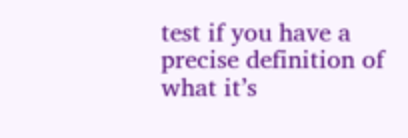test if you have a precise definition of what it’s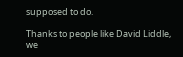supposed to do.

Thanks to people like David Liddle, we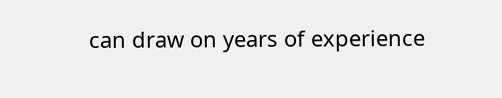can draw on years of experience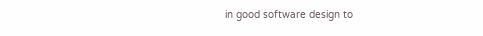in good software design to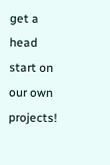get a head start on our own projects!